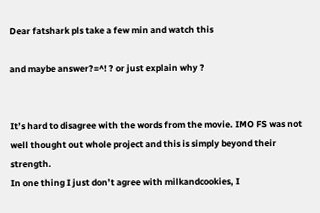Dear fatshark pls take a few min and watch this

and maybe answer?=^! ? or just explain why ?


It’s hard to disagree with the words from the movie. IMO FS was not well thought out whole project and this is simply beyond their strength.
In one thing I just don’t agree with milkandcookies, I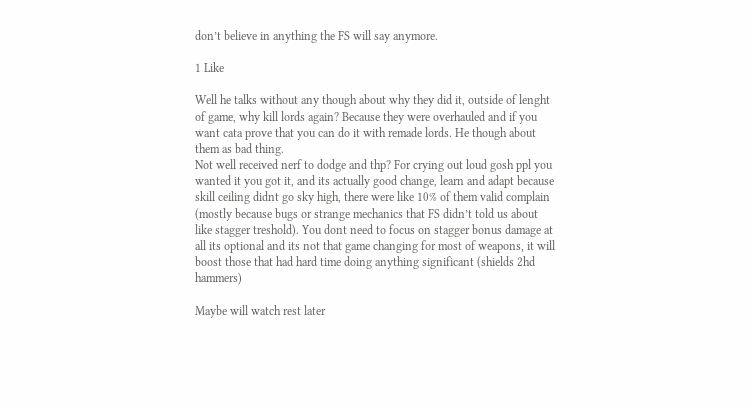don’t believe in anything the FS will say anymore.

1 Like

Well he talks without any though about why they did it, outside of lenght of game, why kill lords again? Because they were overhauled and if you want cata prove that you can do it with remade lords. He though about them as bad thing.
Not well received nerf to dodge and thp? For crying out loud gosh ppl you wanted it you got it, and its actually good change, learn and adapt because skill ceiling didnt go sky high, there were like 10% of them valid complain (mostly because bugs or strange mechanics that FS didn’t told us about like stagger treshold). You dont need to focus on stagger bonus damage at all its optional and its not that game changing for most of weapons, it will boost those that had hard time doing anything significant (shields 2hd hammers)

Maybe will watch rest later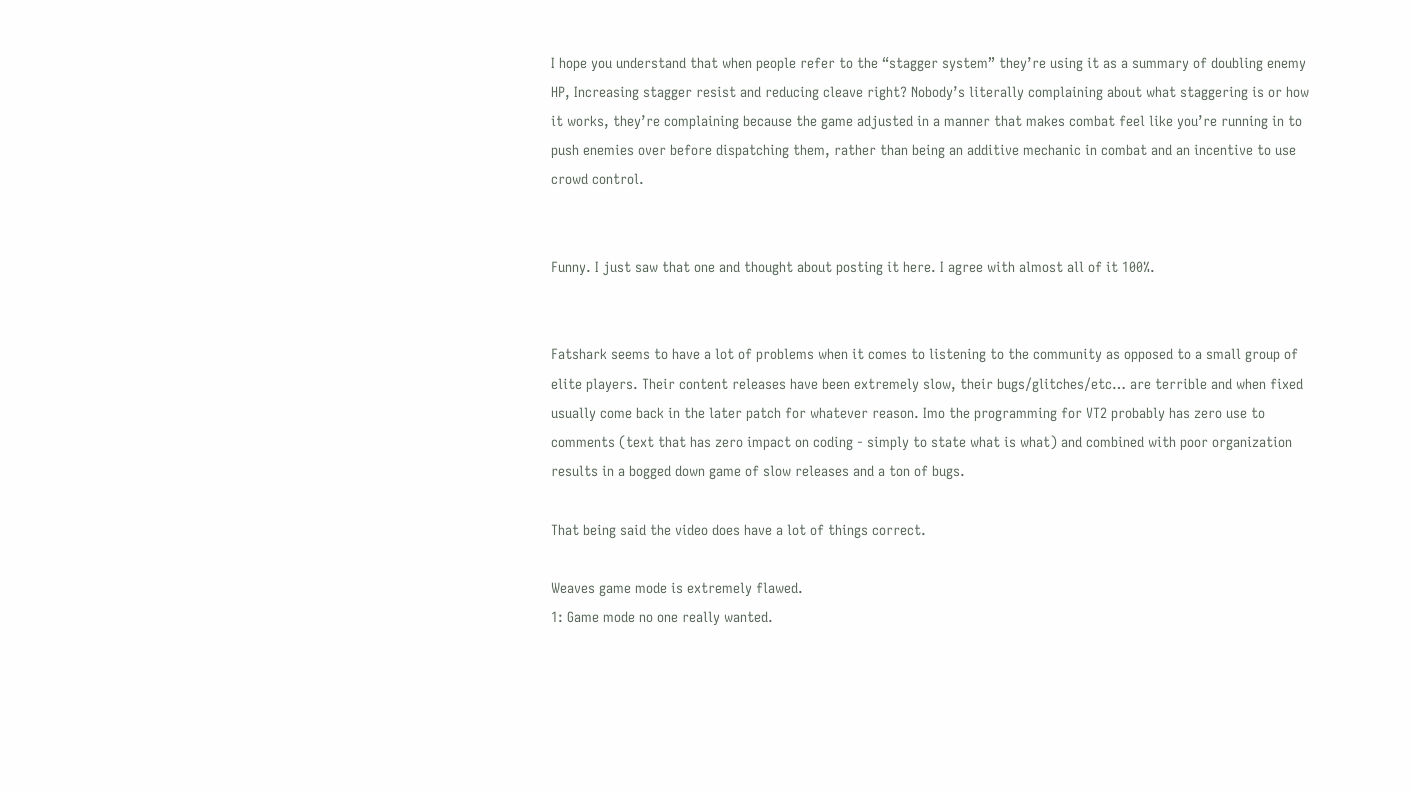I hope you understand that when people refer to the “stagger system” they’re using it as a summary of doubling enemy HP, Increasing stagger resist and reducing cleave right? Nobody’s literally complaining about what staggering is or how it works, they’re complaining because the game adjusted in a manner that makes combat feel like you’re running in to push enemies over before dispatching them, rather than being an additive mechanic in combat and an incentive to use crowd control.


Funny. I just saw that one and thought about posting it here. I agree with almost all of it 100%.


Fatshark seems to have a lot of problems when it comes to listening to the community as opposed to a small group of elite players. Their content releases have been extremely slow, their bugs/glitches/etc… are terrible and when fixed usually come back in the later patch for whatever reason. Imo the programming for VT2 probably has zero use to comments (text that has zero impact on coding - simply to state what is what) and combined with poor organization results in a bogged down game of slow releases and a ton of bugs.

That being said the video does have a lot of things correct.

Weaves game mode is extremely flawed.
1: Game mode no one really wanted.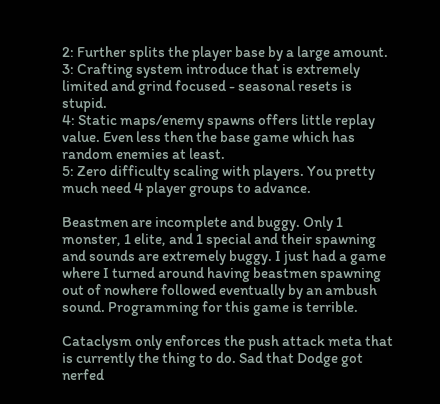2: Further splits the player base by a large amount.
3: Crafting system introduce that is extremely limited and grind focused - seasonal resets is stupid.
4: Static maps/enemy spawns offers little replay value. Even less then the base game which has random enemies at least.
5: Zero difficulty scaling with players. You pretty much need 4 player groups to advance.

Beastmen are incomplete and buggy. Only 1 monster, 1 elite, and 1 special and their spawning and sounds are extremely buggy. I just had a game where I turned around having beastmen spawning out of nowhere followed eventually by an ambush sound. Programming for this game is terrible.

Cataclysm only enforces the push attack meta that is currently the thing to do. Sad that Dodge got nerfed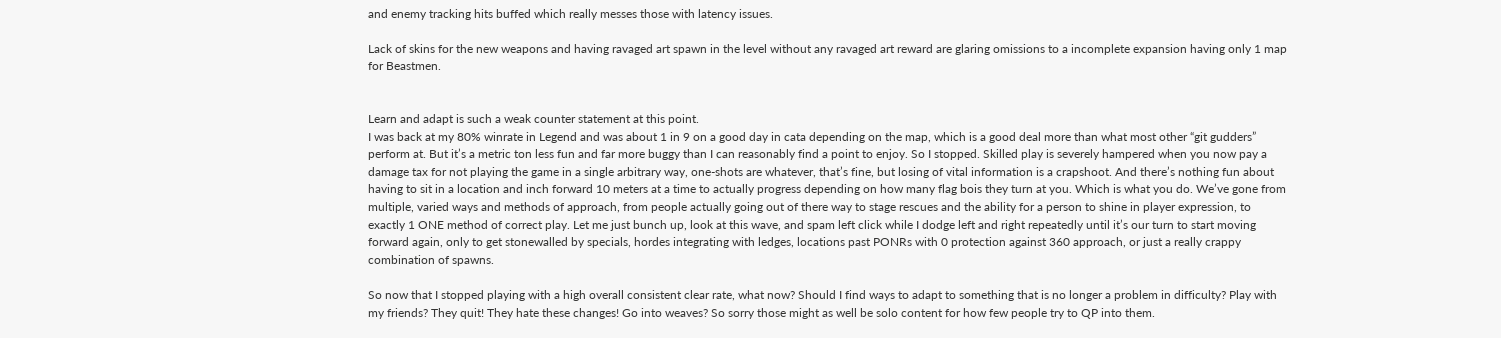and enemy tracking hits buffed which really messes those with latency issues.

Lack of skins for the new weapons and having ravaged art spawn in the level without any ravaged art reward are glaring omissions to a incomplete expansion having only 1 map for Beastmen.


Learn and adapt is such a weak counter statement at this point.
I was back at my 80% winrate in Legend and was about 1 in 9 on a good day in cata depending on the map, which is a good deal more than what most other “git gudders” perform at. But it’s a metric ton less fun and far more buggy than I can reasonably find a point to enjoy. So I stopped. Skilled play is severely hampered when you now pay a damage tax for not playing the game in a single arbitrary way, one-shots are whatever, that’s fine, but losing of vital information is a crapshoot. And there’s nothing fun about having to sit in a location and inch forward 10 meters at a time to actually progress depending on how many flag bois they turn at you. Which is what you do. We’ve gone from multiple, varied ways and methods of approach, from people actually going out of there way to stage rescues and the ability for a person to shine in player expression, to exactly 1 ONE method of correct play. Let me just bunch up, look at this wave, and spam left click while I dodge left and right repeatedly until it’s our turn to start moving forward again, only to get stonewalled by specials, hordes integrating with ledges, locations past PONRs with 0 protection against 360 approach, or just a really crappy combination of spawns.

So now that I stopped playing with a high overall consistent clear rate, what now? Should I find ways to adapt to something that is no longer a problem in difficulty? Play with my friends? They quit! They hate these changes! Go into weaves? So sorry those might as well be solo content for how few people try to QP into them.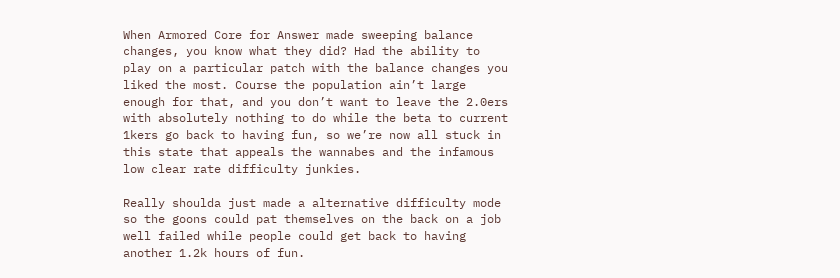When Armored Core for Answer made sweeping balance changes, you know what they did? Had the ability to play on a particular patch with the balance changes you liked the most. Course the population ain’t large enough for that, and you don’t want to leave the 2.0ers with absolutely nothing to do while the beta to current 1kers go back to having fun, so we’re now all stuck in this state that appeals the wannabes and the infamous low clear rate difficulty junkies.

Really shoulda just made a alternative difficulty mode so the goons could pat themselves on the back on a job well failed while people could get back to having another 1.2k hours of fun.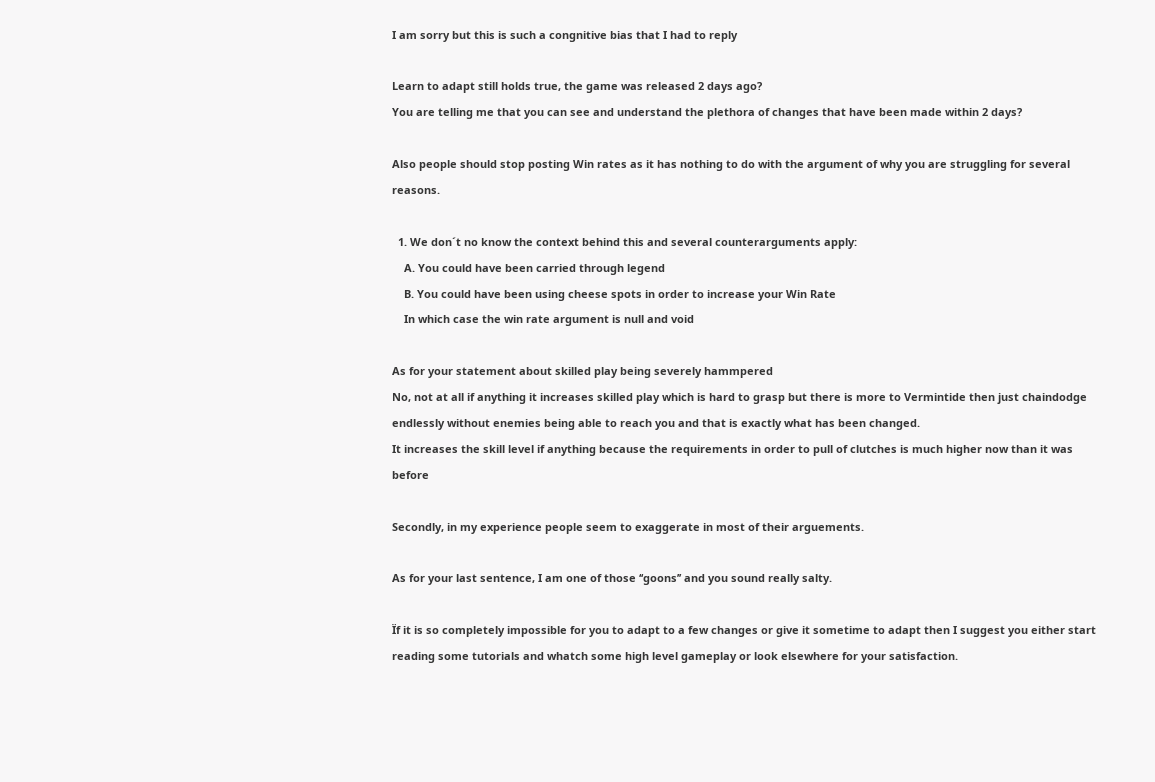I am sorry but this is such a congnitive bias that I had to reply

Learn to adapt still holds true, the game was released 2 days ago?
You are telling me that you can see and understand the plethora of changes that have been made within 2 days?

Also people should stop posting Win rates as it has nothing to do with the argument of why you are struggling for several reasons.

  1. We don´t no know the context behind this and several counterarguments apply:
    A. You could have been carried through legend
    B. You could have been using cheese spots in order to increase your Win Rate
    In which case the win rate argument is null and void

As for your statement about skilled play being severely hammpered
No, not at all if anything it increases skilled play which is hard to grasp but there is more to Vermintide then just chaindodge endlessly without enemies being able to reach you and that is exactly what has been changed.
It increases the skill level if anything because the requirements in order to pull of clutches is much higher now than it was before

Secondly, in my experience people seem to exaggerate in most of their arguements.

As for your last sentence, I am one of those ‘‘goons’’ and you sound really salty.

Ïf it is so completely impossible for you to adapt to a few changes or give it sometime to adapt then I suggest you either start reading some tutorials and whatch some high level gameplay or look elsewhere for your satisfaction.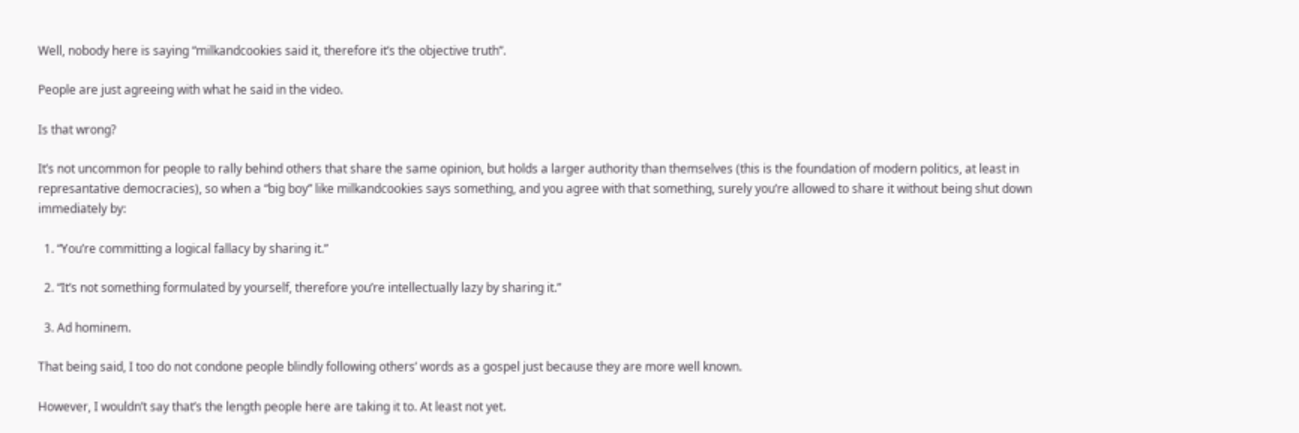Well, nobody here is saying “milkandcookies said it, therefore it’s the objective truth”.

People are just agreeing with what he said in the video.

Is that wrong?

It’s not uncommon for people to rally behind others that share the same opinion, but holds a larger authority than themselves (this is the foundation of modern politics, at least in represantative democracies), so when a “big boy” like milkandcookies says something, and you agree with that something, surely you’re allowed to share it without being shut down immediately by:

  1. “You’re committing a logical fallacy by sharing it.”

  2. “It’s not something formulated by yourself, therefore you’re intellectually lazy by sharing it.”

  3. Ad hominem.

That being said, I too do not condone people blindly following others’ words as a gospel just because they are more well known.

However, I wouldn’t say that’s the length people here are taking it to. At least not yet.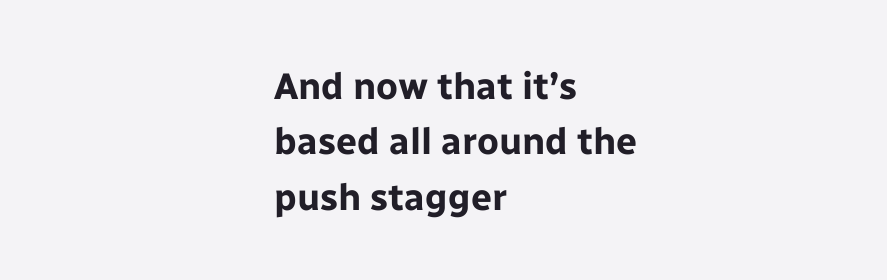And now that it’s based all around the push stagger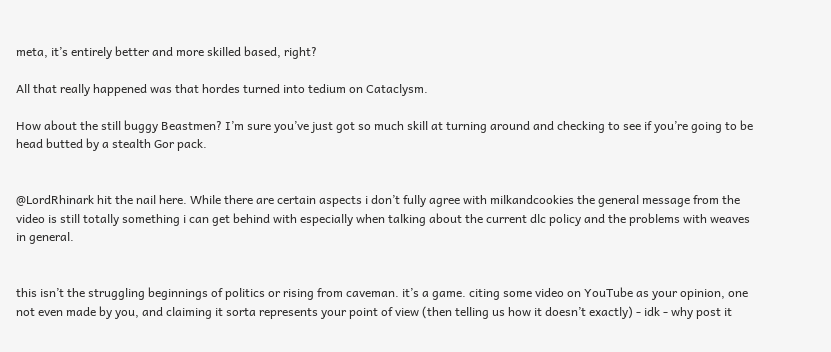meta, it’s entirely better and more skilled based, right?

All that really happened was that hordes turned into tedium on Cataclysm.

How about the still buggy Beastmen? I’m sure you’ve just got so much skill at turning around and checking to see if you’re going to be head butted by a stealth Gor pack.


@LordRhinark hit the nail here. While there are certain aspects i don’t fully agree with milkandcookies the general message from the video is still totally something i can get behind with especially when talking about the current dlc policy and the problems with weaves in general.


this isn’t the struggling beginnings of politics or rising from caveman. it’s a game. citing some video on YouTube as your opinion, one not even made by you, and claiming it sorta represents your point of view (then telling us how it doesn’t exactly) - idk - why post it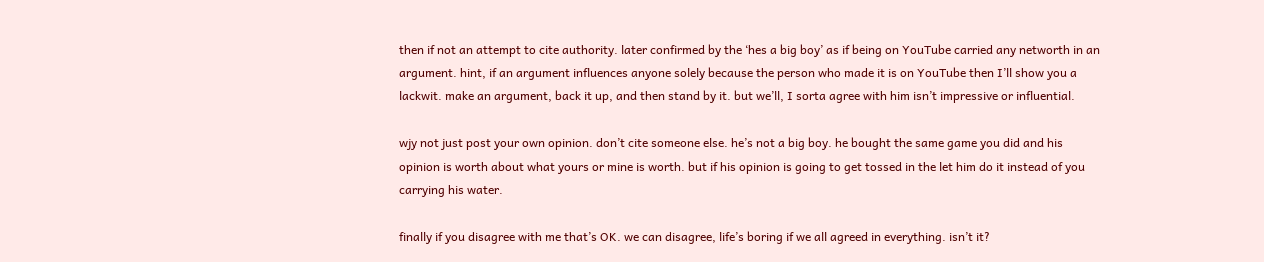then if not an attempt to cite authority. later confirmed by the ‘hes a big boy’ as if being on YouTube carried any networth in an argument. hint, if an argument influences anyone solely because the person who made it is on YouTube then I’ll show you a lackwit. make an argument, back it up, and then stand by it. but we’ll, I sorta agree with him isn’t impressive or influential.

wjy not just post your own opinion. don’t cite someone else. he’s not a big boy. he bought the same game you did and his opinion is worth about what yours or mine is worth. but if his opinion is going to get tossed in the let him do it instead of you carrying his water.

finally if you disagree with me that’s OK. we can disagree, life’s boring if we all agreed in everything. isn’t it?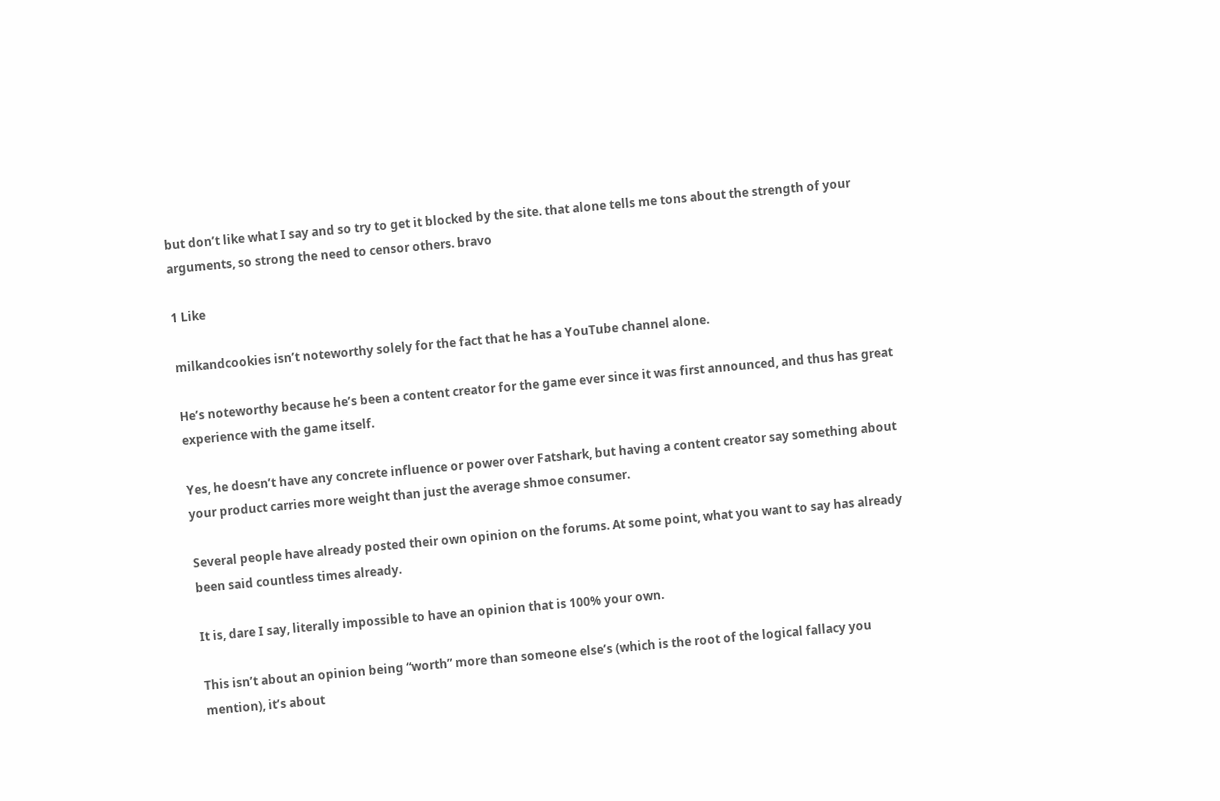but don’t like what I say and so try to get it blocked by the site. that alone tells me tons about the strength of your arguments, so strong the need to censor others. bravo

1 Like

milkandcookies isn’t noteworthy solely for the fact that he has a YouTube channel alone.

He’s noteworthy because he’s been a content creator for the game ever since it was first announced, and thus has great experience with the game itself.

Yes, he doesn’t have any concrete influence or power over Fatshark, but having a content creator say something about your product carries more weight than just the average shmoe consumer.

Several people have already posted their own opinion on the forums. At some point, what you want to say has already been said countless times already.

It is, dare I say, literally impossible to have an opinion that is 100% your own.

This isn’t about an opinion being “worth” more than someone else’s (which is the root of the logical fallacy you mention), it’s about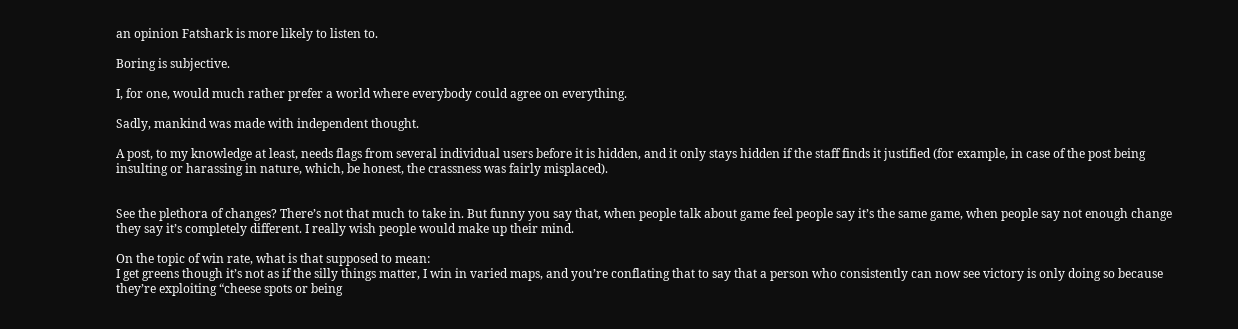an opinion Fatshark is more likely to listen to.

Boring is subjective.

I, for one, would much rather prefer a world where everybody could agree on everything.

Sadly, mankind was made with independent thought.

A post, to my knowledge at least, needs flags from several individual users before it is hidden, and it only stays hidden if the staff finds it justified (for example, in case of the post being insulting or harassing in nature, which, be honest, the crassness was fairly misplaced).


See the plethora of changes? There’s not that much to take in. But funny you say that, when people talk about game feel people say it’s the same game, when people say not enough change they say it’s completely different. I really wish people would make up their mind.

On the topic of win rate, what is that supposed to mean:
I get greens though it’s not as if the silly things matter, I win in varied maps, and you’re conflating that to say that a person who consistently can now see victory is only doing so because they’re exploiting “cheese spots or being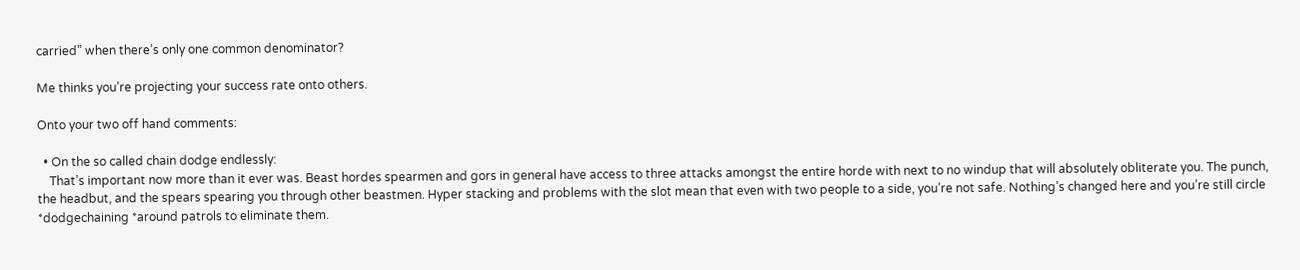carried” when there’s only one common denominator?

Me thinks you’re projecting your success rate onto others.

Onto your two off hand comments:

  • On the so called chain dodge endlessly:
    That’s important now more than it ever was. Beast hordes spearmen and gors in general have access to three attacks amongst the entire horde with next to no windup that will absolutely obliterate you. The punch, the headbut, and the spears spearing you through other beastmen. Hyper stacking and problems with the slot mean that even with two people to a side, you’re not safe. Nothing’s changed here and you’re still circle *dodgechaining *around patrols to eliminate them.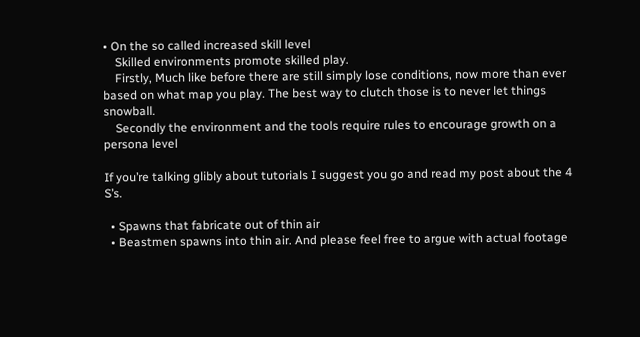• On the so called increased skill level
    Skilled environments promote skilled play.
    Firstly, Much like before there are still simply lose conditions, now more than ever based on what map you play. The best way to clutch those is to never let things snowball.
    Secondly the environment and the tools require rules to encourage growth on a persona level

If you’re talking glibly about tutorials I suggest you go and read my post about the 4 S’s.

  • Spawns that fabricate out of thin air
  • Beastmen spawns into thin air. And please feel free to argue with actual footage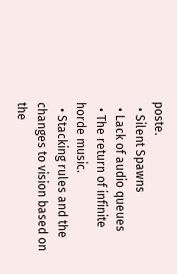poste.
  • Silent Spawns
  • Lack of audio queues
  • The return of infinite horde music.
  • Stacking rules and the changes to vision based on the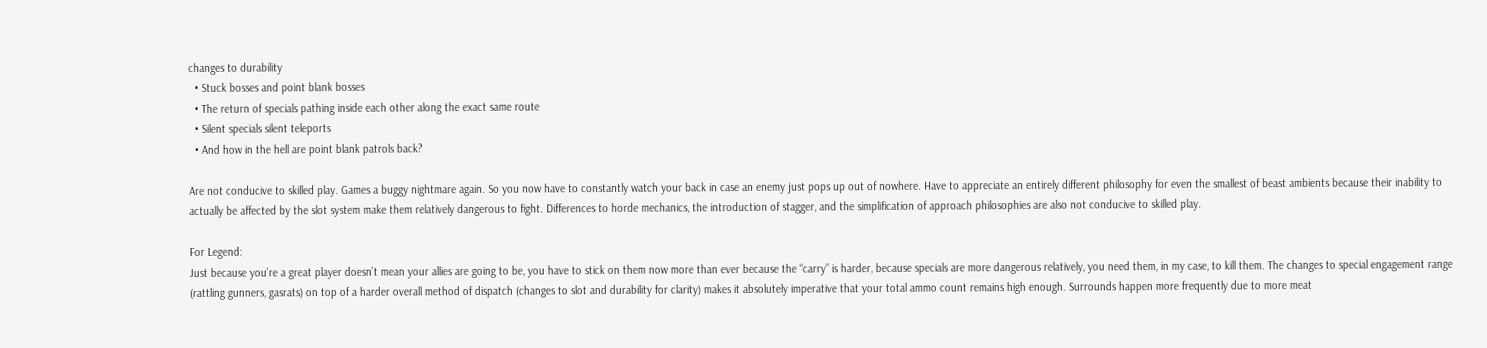changes to durability
  • Stuck bosses and point blank bosses
  • The return of specials pathing inside each other along the exact same route
  • Silent specials silent teleports
  • And how in the hell are point blank patrols back?

Are not conducive to skilled play. Games a buggy nightmare again. So you now have to constantly watch your back in case an enemy just pops up out of nowhere. Have to appreciate an entirely different philosophy for even the smallest of beast ambients because their inability to actually be affected by the slot system make them relatively dangerous to fight. Differences to horde mechanics, the introduction of stagger, and the simplification of approach philosophies are also not conducive to skilled play.

For Legend:
Just because you’re a great player doesn’t mean your allies are going to be, you have to stick on them now more than ever because the “carry” is harder, because specials are more dangerous relatively, you need them, in my case, to kill them. The changes to special engagement range (rattling gunners, gasrats) on top of a harder overall method of dispatch (changes to slot and durability for clarity) makes it absolutely imperative that your total ammo count remains high enough. Surrounds happen more frequently due to more meat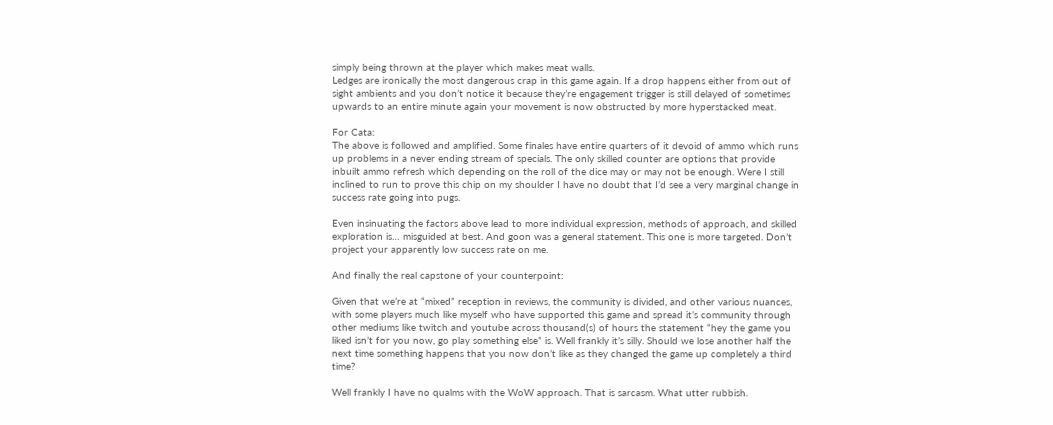simply being thrown at the player which makes meat walls.
Ledges are ironically the most dangerous crap in this game again. If a drop happens either from out of sight ambients and you don’t notice it because they’re engagement trigger is still delayed of sometimes upwards to an entire minute again your movement is now obstructed by more hyperstacked meat.

For Cata:
The above is followed and amplified. Some finales have entire quarters of it devoid of ammo which runs up problems in a never ending stream of specials. The only skilled counter are options that provide inbuilt ammo refresh which depending on the roll of the dice may or may not be enough. Were I still inclined to run to prove this chip on my shoulder I have no doubt that I’d see a very marginal change in success rate going into pugs.

Even insinuating the factors above lead to more individual expression, methods of approach, and skilled exploration is… misguided at best. And goon was a general statement. This one is more targeted. Don’t project your apparently low success rate on me.

And finally the real capstone of your counterpoint:

Given that we’re at “mixed” reception in reviews, the community is divided, and other various nuances, with some players much like myself who have supported this game and spread it’s community through other mediums like twitch and youtube across thousand(s) of hours the statement “hey the game you liked isn’t for you now, go play something else” is. Well frankly it’s silly. Should we lose another half the next time something happens that you now don’t like as they changed the game up completely a third time?

Well frankly I have no qualms with the WoW approach. That is sarcasm. What utter rubbish.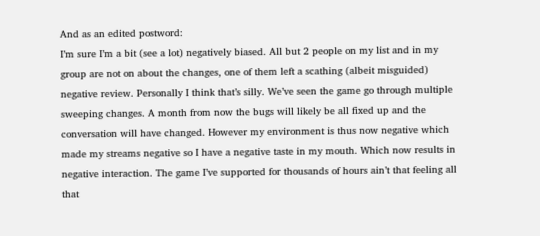And as an edited postword:
I’m sure I’m a bit (see a lot) negatively biased. All but 2 people on my list and in my group are not on about the changes, one of them left a scathing (albeit misguided) negative review. Personally I think that’s silly. We’ve seen the game go through multiple sweeping changes. A month from now the bugs will likely be all fixed up and the conversation will have changed. However my environment is thus now negative which made my streams negative so I have a negative taste in my mouth. Which now results in negative interaction. The game I’ve supported for thousands of hours ain’t that feeling all that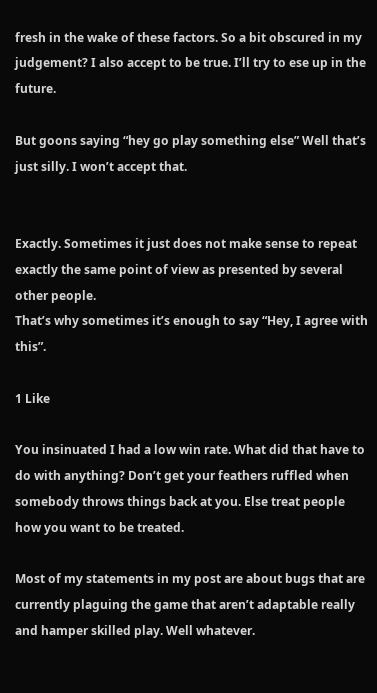fresh in the wake of these factors. So a bit obscured in my judgement? I also accept to be true. I’ll try to ese up in the future.

But goons saying “hey go play something else” Well that’s just silly. I won’t accept that.


Exactly. Sometimes it just does not make sense to repeat exactly the same point of view as presented by several other people.
That’s why sometimes it’s enough to say “Hey, I agree with this”.

1 Like

You insinuated I had a low win rate. What did that have to do with anything? Don’t get your feathers ruffled when somebody throws things back at you. Else treat people how you want to be treated.

Most of my statements in my post are about bugs that are currently plaguing the game that aren’t adaptable really and hamper skilled play. Well whatever.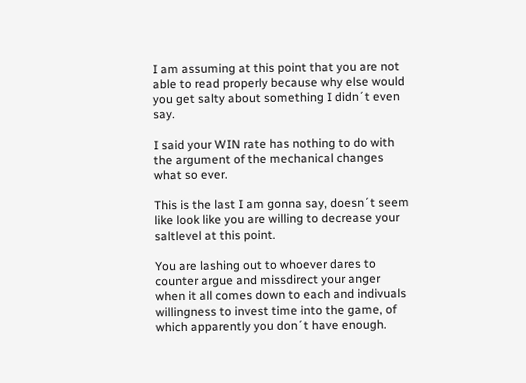I am assuming at this point that you are not able to read properly because why else would you get salty about something I didn´t even say.

I said your WIN rate has nothing to do with the argument of the mechanical changes what so ever.

This is the last I am gonna say, doesn´t seem like look like you are willing to decrease your saltlevel at this point.

You are lashing out to whoever dares to counter argue and missdirect your anger when it all comes down to each and indivuals willingness to invest time into the game, of which apparently you don´t have enough.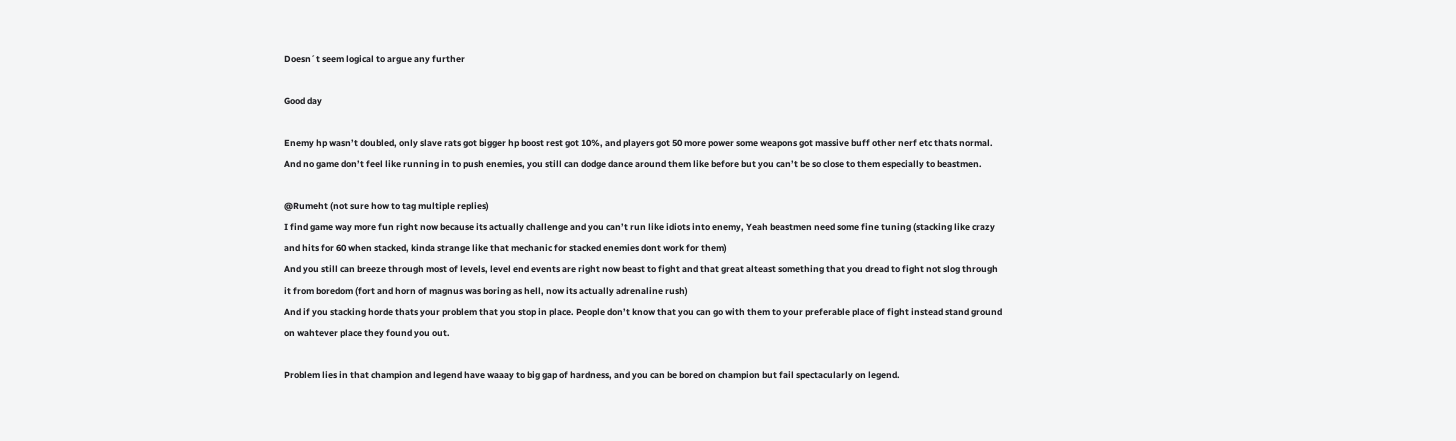Doesn´t seem logical to argue any further

Good day

Enemy hp wasn’t doubled, only slave rats got bigger hp boost rest got 10%, and players got 50 more power some weapons got massive buff other nerf etc thats normal.
And no game don’t feel like running in to push enemies, you still can dodge dance around them like before but you can’t be so close to them especially to beastmen.

@Rumeht (not sure how to tag multiple replies)
I find game way more fun right now because its actually challenge and you can’t run like idiots into enemy, Yeah beastmen need some fine tuning (stacking like crazy and hits for 60 when stacked, kinda strange like that mechanic for stacked enemies dont work for them)
And you still can breeze through most of levels, level end events are right now beast to fight and that great alteast something that you dread to fight not slog through it from boredom (fort and horn of magnus was boring as hell, now its actually adrenaline rush)
And if you stacking horde thats your problem that you stop in place. People don’t know that you can go with them to your preferable place of fight instead stand ground on wahtever place they found you out.

Problem lies in that champion and legend have waaay to big gap of hardness, and you can be bored on champion but fail spectacularly on legend.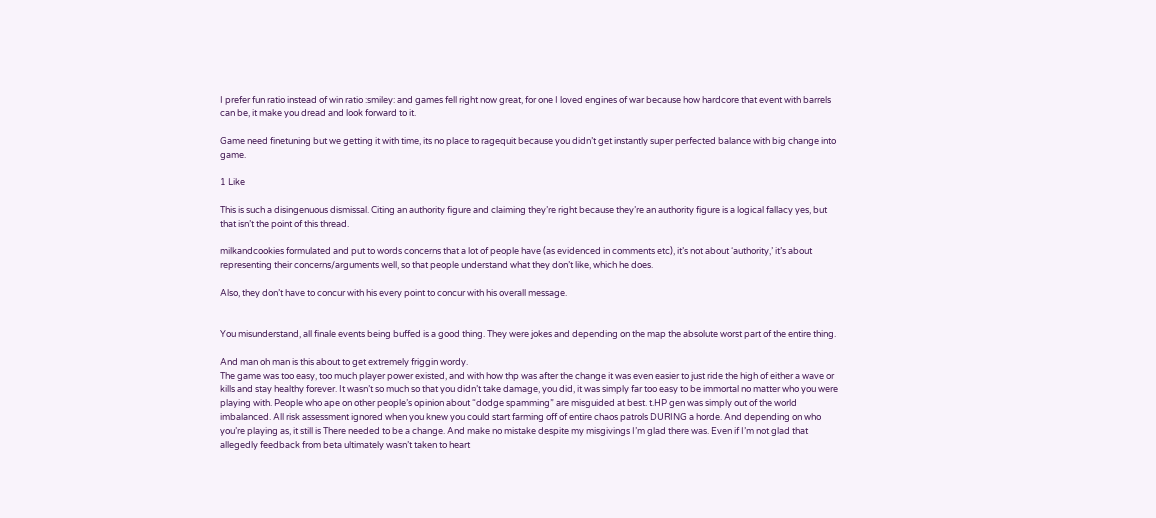I prefer fun ratio instead of win ratio :smiley: and games fell right now great, for one I loved engines of war because how hardcore that event with barrels can be, it make you dread and look forward to it.

Game need finetuning but we getting it with time, its no place to ragequit because you didn’t get instantly super perfected balance with big change into game.

1 Like

This is such a disingenuous dismissal. Citing an authority figure and claiming they’re right because they’re an authority figure is a logical fallacy yes, but that isn’t the point of this thread.

milkandcookies formulated and put to words concerns that a lot of people have (as evidenced in comments etc), it’s not about ‘authority,’ it’s about representing their concerns/arguments well, so that people understand what they don’t like, which he does.

Also, they don’t have to concur with his every point to concur with his overall message.


You misunderstand, all finale events being buffed is a good thing. They were jokes and depending on the map the absolute worst part of the entire thing.

And man oh man is this about to get extremely friggin wordy.
The game was too easy, too much player power existed, and with how thp was after the change it was even easier to just ride the high of either a wave or kills and stay healthy forever. It wasn’t so much so that you didn’t take damage, you did, it was simply far too easy to be immortal no matter who you were playing with. People who ape on other people’s opinion about “dodge spamming” are misguided at best. t.HP gen was simply out of the world imbalanced. All risk assessment ignored when you knew you could start farming off of entire chaos patrols DURING a horde. And depending on who you’re playing as, it still is There needed to be a change. And make no mistake despite my misgivings I’m glad there was. Even if I’m not glad that allegedly feedback from beta ultimately wasn’t taken to heart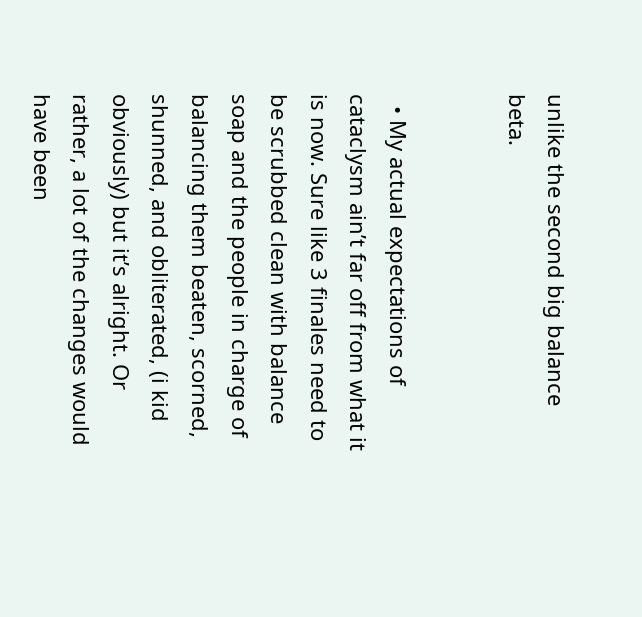unlike the second big balance beta.


  • My actual expectations of cataclysm ain’t far off from what it is now. Sure like 3 finales need to be scrubbed clean with balance soap and the people in charge of balancing them beaten, scorned, shunned, and obliterated, (i kid obviously) but it’s alright. Or rather, a lot of the changes would have been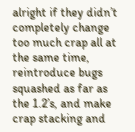alright if they didn’t completely change too much crap all at the same time, reintroduce bugs squashed as far as the 1.2’s, and make crap stacking and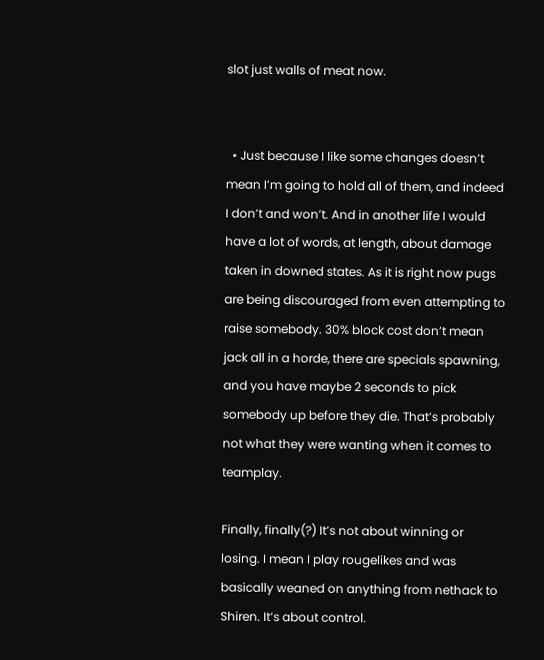slot just walls of meat now.


  • Just because I like some changes doesn’t mean I’m going to hold all of them, and indeed I don’t and won’t. And in another life I would have a lot of words, at length, about damage taken in downed states. As it is right now pugs are being discouraged from even attempting to raise somebody. 30% block cost don’t mean jack all in a horde, there are specials spawning, and you have maybe 2 seconds to pick somebody up before they die. That’s probably not what they were wanting when it comes to teamplay.

Finally, finally(?) It’s not about winning or losing. I mean I play rougelikes and was basically weaned on anything from nethack to Shiren. It’s about control.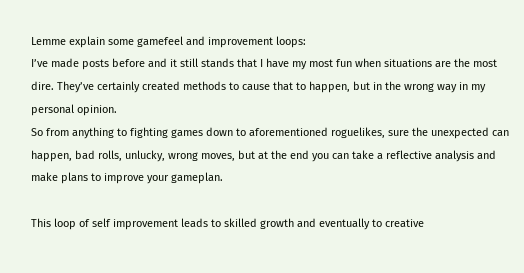Lemme explain some gamefeel and improvement loops:
I’ve made posts before and it still stands that I have my most fun when situations are the most dire. They’ve certainly created methods to cause that to happen, but in the wrong way in my personal opinion.
So from anything to fighting games down to aforementioned roguelikes, sure the unexpected can happen, bad rolls, unlucky, wrong moves, but at the end you can take a reflective analysis and make plans to improve your gameplan.

This loop of self improvement leads to skilled growth and eventually to creative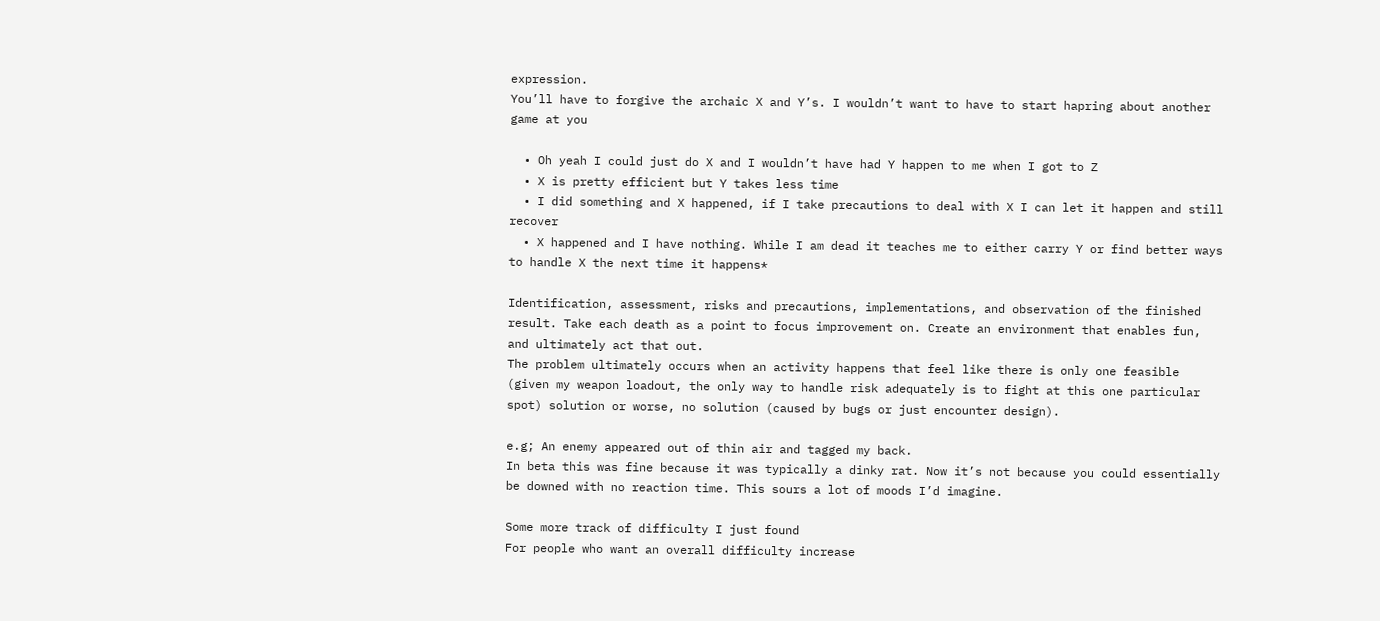expression.
You’ll have to forgive the archaic X and Y’s. I wouldn’t want to have to start hapring about another game at you

  • Oh yeah I could just do X and I wouldn’t have had Y happen to me when I got to Z
  • X is pretty efficient but Y takes less time
  • I did something and X happened, if I take precautions to deal with X I can let it happen and still recover
  • X happened and I have nothing. While I am dead it teaches me to either carry Y or find better ways to handle X the next time it happens*

Identification, assessment, risks and precautions, implementations, and observation of the finished result. Take each death as a point to focus improvement on. Create an environment that enables fun, and ultimately act that out.
The problem ultimately occurs when an activity happens that feel like there is only one feasible (given my weapon loadout, the only way to handle risk adequately is to fight at this one particular spot) solution or worse, no solution (caused by bugs or just encounter design).

e.g; An enemy appeared out of thin air and tagged my back.
In beta this was fine because it was typically a dinky rat. Now it’s not because you could essentially be downed with no reaction time. This sours a lot of moods I’d imagine.

Some more track of difficulty I just found
For people who want an overall difficulty increase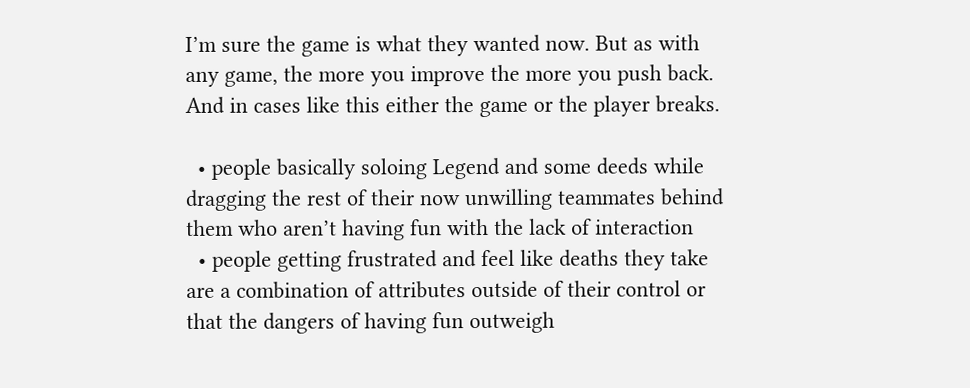I’m sure the game is what they wanted now. But as with any game, the more you improve the more you push back. And in cases like this either the game or the player breaks.

  • people basically soloing Legend and some deeds while dragging the rest of their now unwilling teammates behind them who aren’t having fun with the lack of interaction
  • people getting frustrated and feel like deaths they take are a combination of attributes outside of their control or that the dangers of having fun outweigh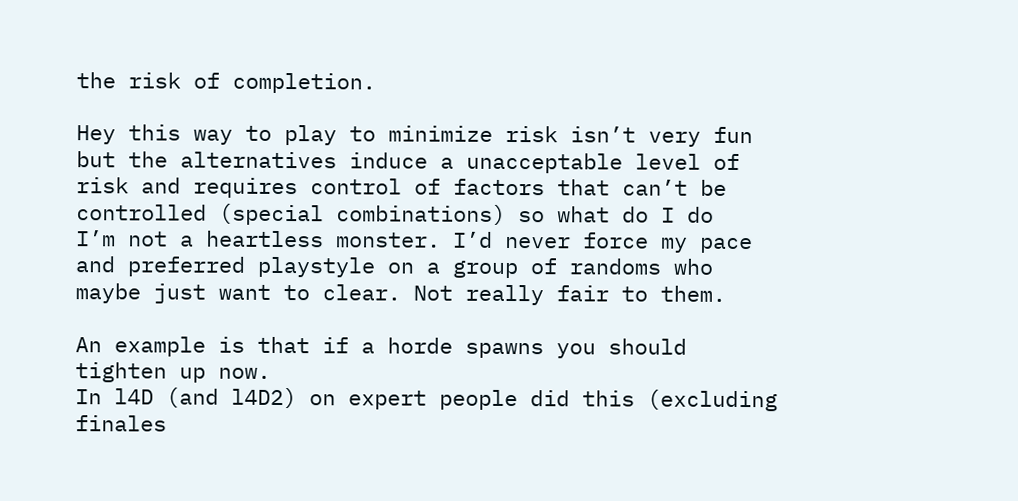the risk of completion.

Hey this way to play to minimize risk isn’t very fun but the alternatives induce a unacceptable level of risk and requires control of factors that can’t be controlled (special combinations) so what do I do
I’m not a heartless monster. I’d never force my pace and preferred playstyle on a group of randoms who maybe just want to clear. Not really fair to them.

An example is that if a horde spawns you should tighten up now.
In l4D (and l4D2) on expert people did this (excluding finales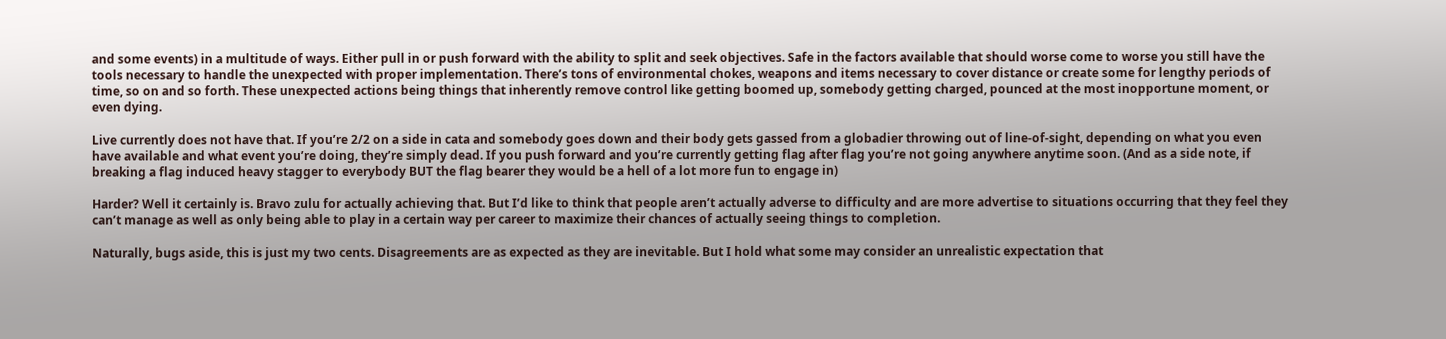and some events) in a multitude of ways. Either pull in or push forward with the ability to split and seek objectives. Safe in the factors available that should worse come to worse you still have the tools necessary to handle the unexpected with proper implementation. There’s tons of environmental chokes, weapons and items necessary to cover distance or create some for lengthy periods of time, so on and so forth. These unexpected actions being things that inherently remove control like getting boomed up, somebody getting charged, pounced at the most inopportune moment, or even dying.

Live currently does not have that. If you’re 2/2 on a side in cata and somebody goes down and their body gets gassed from a globadier throwing out of line-of-sight, depending on what you even have available and what event you’re doing, they’re simply dead. If you push forward and you’re currently getting flag after flag you’re not going anywhere anytime soon. (And as a side note, if breaking a flag induced heavy stagger to everybody BUT the flag bearer they would be a hell of a lot more fun to engage in)

Harder? Well it certainly is. Bravo zulu for actually achieving that. But I’d like to think that people aren’t actually adverse to difficulty and are more advertise to situations occurring that they feel they can’t manage as well as only being able to play in a certain way per career to maximize their chances of actually seeing things to completion.

Naturally, bugs aside, this is just my two cents. Disagreements are as expected as they are inevitable. But I hold what some may consider an unrealistic expectation that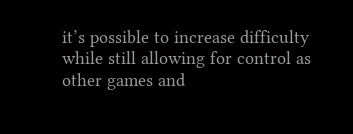it’s possible to increase difficulty while still allowing for control as other games and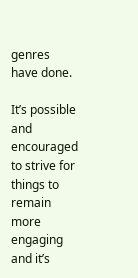genres have done.

It’s possible and encouraged to strive for things to remain more engaging and it’s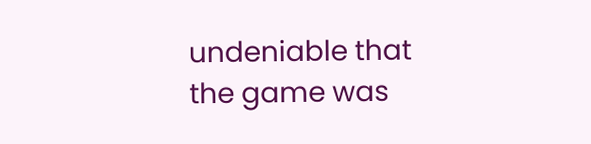undeniable that the game was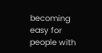becoming easy for people with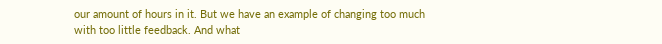our amount of hours in it. But we have an example of changing too much with too little feedback. And what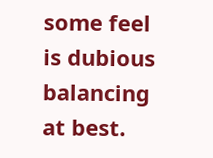some feel is dubious balancing at best.